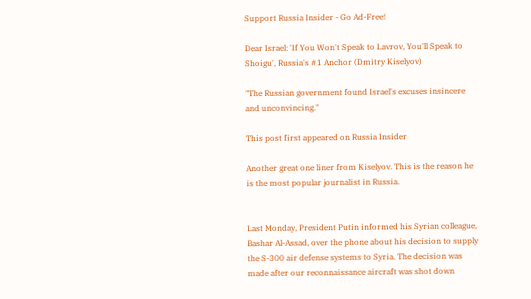Support Russia Insider - Go Ad-Free!

Dear Israel: 'If You Won't Speak to Lavrov, You'll Speak to Shoigu', Russia's #1 Anchor (Dmitry Kiselyov)

"The Russian government found Israel's excuses insincere and unconvincing."

This post first appeared on Russia Insider

Another great one liner from Kiselyov. This is the reason he is the most popular journalist in Russia.


Last Monday, President Putin informed his Syrian colleague, Bashar Al-Assad, over the phone about his decision to supply the S-300 air defense systems to Syria. The decision was made after our reconnaissance aircraft was shot down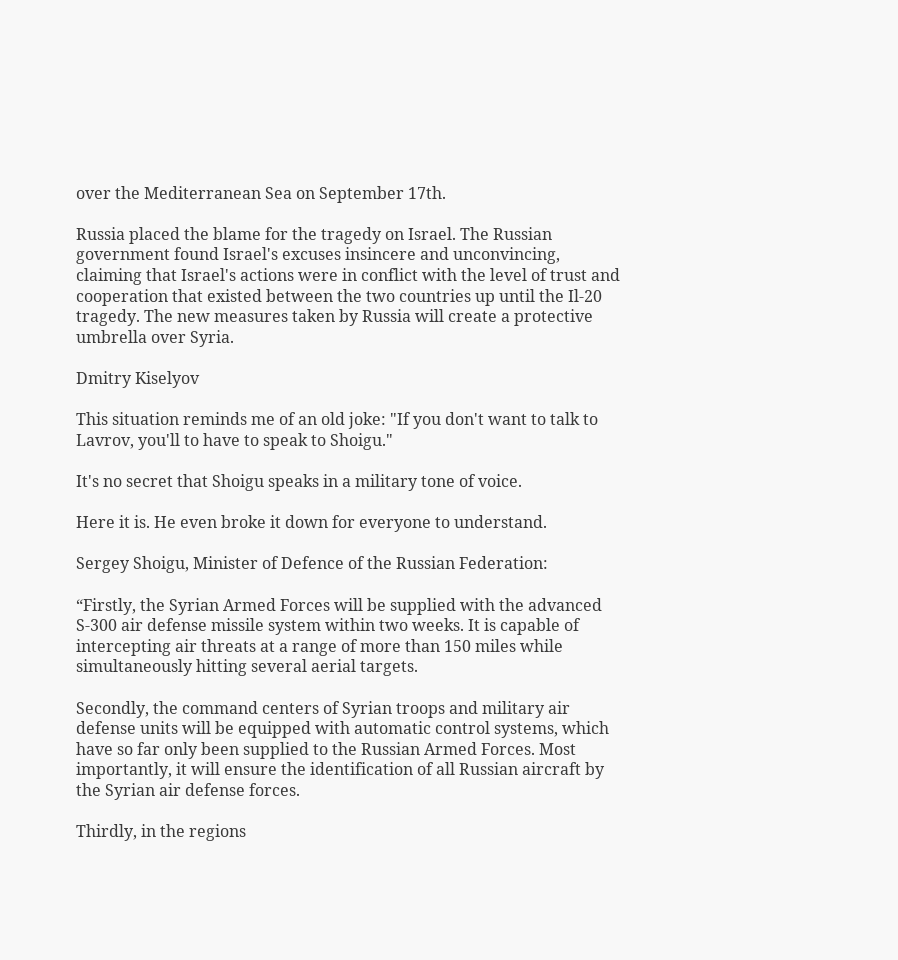over the Mediterranean Sea on September 17th.

Russia placed the blame for the tragedy on Israel. The Russian government found Israel's excuses insincere and unconvincing, claiming that Israel's actions were in conflict with the level of trust and cooperation that existed between the two countries up until the Il-20 tragedy. The new measures taken by Russia will create a protective umbrella over Syria.

Dmitry Kiselyov

This situation reminds me of an old joke: "If you don't want to talk to Lavrov, you'll to have to speak to Shoigu."

It's no secret that Shoigu speaks in a military tone of voice.

Here it is. He even broke it down for everyone to understand.

Sergey Shoigu, Minister of Defence of the Russian Federation:

“Firstly, the Syrian Armed Forces will be supplied with the advanced S-300 air defense missile system within two weeks. It is capable of intercepting air threats at a range of more than 150 miles while simultaneously hitting several aerial targets.

Secondly, the command centers of Syrian troops and military air defense units will be equipped with automatic control systems, which have so far only been supplied to the Russian Armed Forces. Most importantly, it will ensure the identification of all Russian aircraft by the Syrian air defense forces.

Thirdly, in the regions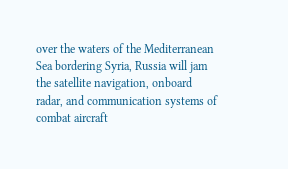over the waters of the Mediterranean Sea bordering Syria, Russia will jam the satellite navigation, onboard radar, and communication systems of combat aircraft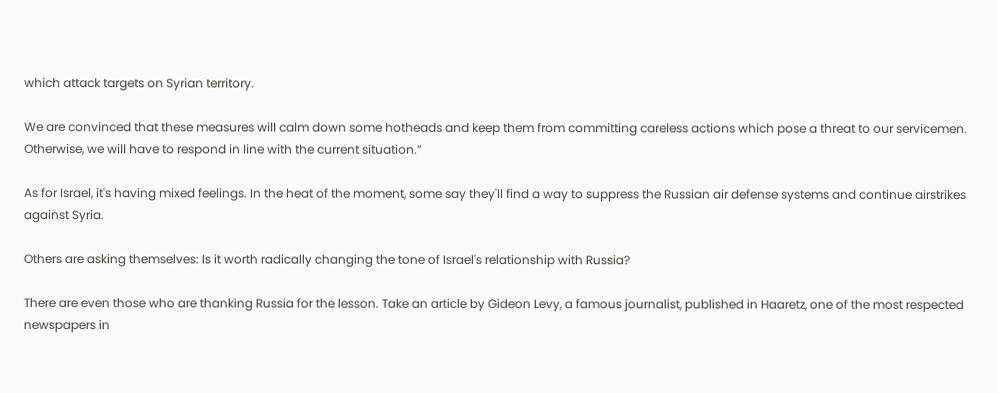which attack targets on Syrian territory.

We are convinced that these measures will calm down some hotheads and keep them from committing careless actions which pose a threat to our servicemen. Otherwise, we will have to respond in line with the current situation.”

As for Israel, it's having mixed feelings. In the heat of the moment, some say they'll find a way to suppress the Russian air defense systems and continue airstrikes against Syria.

Others are asking themselves: Is it worth radically changing the tone of Israel's relationship with Russia?

There are even those who are thanking Russia for the lesson. Take an article by Gideon Levy, a famous journalist, published in Haaretz, one of the most respected newspapers in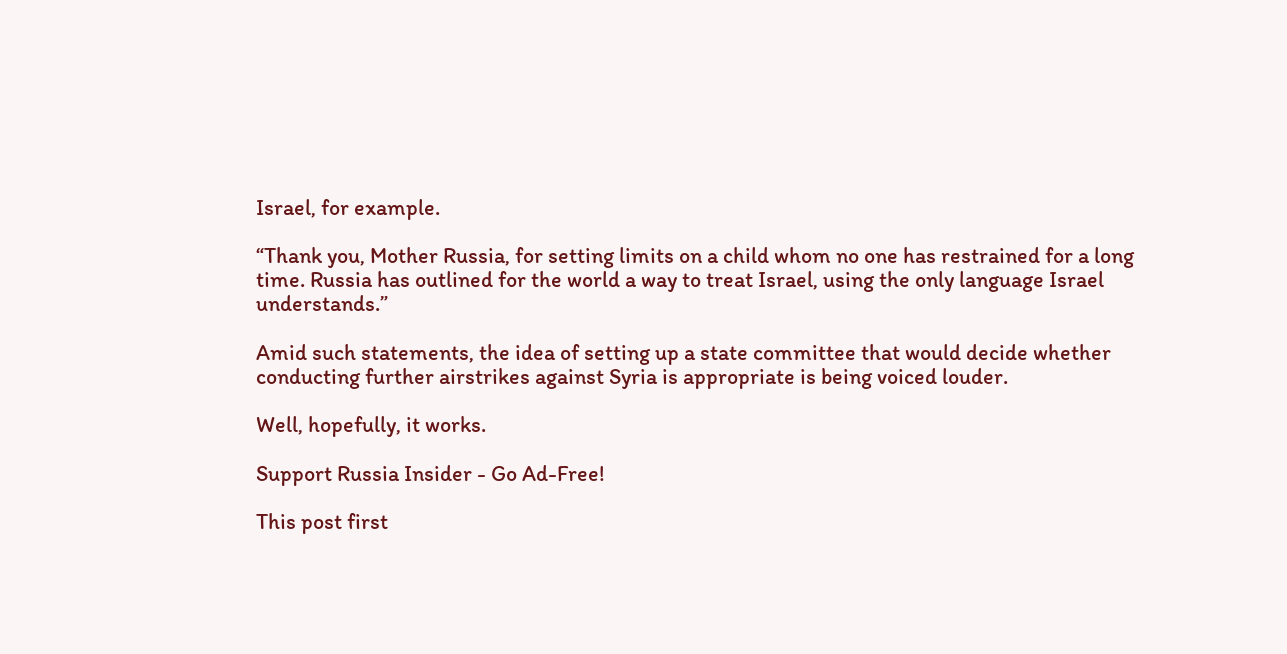Israel, for example.

“Thank you, Mother Russia, for setting limits on a child whom no one has restrained for a long time. Russia has outlined for the world a way to treat Israel, using the only language Israel understands.”

Amid such statements, the idea of setting up a state committee that would decide whether conducting further airstrikes against Syria is appropriate is being voiced louder.

Well, hopefully, it works.

Support Russia Insider - Go Ad-Free!

This post first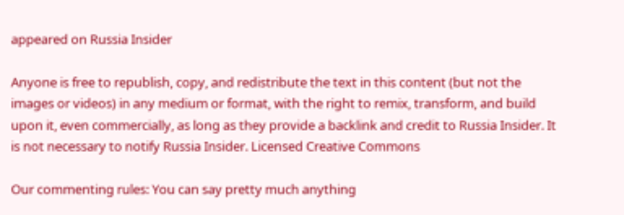appeared on Russia Insider

Anyone is free to republish, copy, and redistribute the text in this content (but not the images or videos) in any medium or format, with the right to remix, transform, and build upon it, even commercially, as long as they provide a backlink and credit to Russia Insider. It is not necessary to notify Russia Insider. Licensed Creative Commons

Our commenting rules: You can say pretty much anything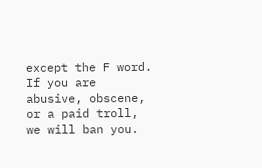except the F word. If you are abusive, obscene, or a paid troll, we will ban you.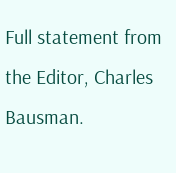Full statement from the Editor, Charles Bausman.